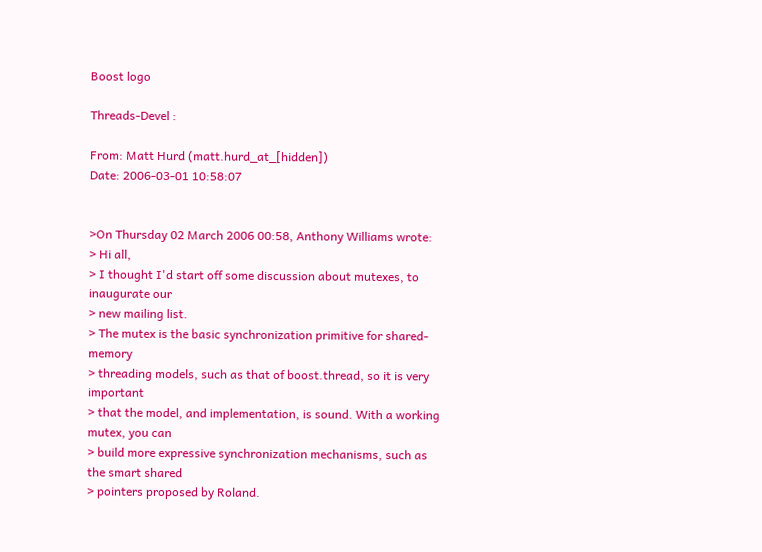Boost logo

Threads-Devel :

From: Matt Hurd (matt.hurd_at_[hidden])
Date: 2006-03-01 10:58:07


>On Thursday 02 March 2006 00:58, Anthony Williams wrote:
> Hi all,
> I thought I'd start off some discussion about mutexes, to inaugurate our
> new mailing list.
> The mutex is the basic synchronization primitive for shared-memory
> threading models, such as that of boost.thread, so it is very important
> that the model, and implementation, is sound. With a working mutex, you can
> build more expressive synchronization mechanisms, such as the smart shared
> pointers proposed by Roland.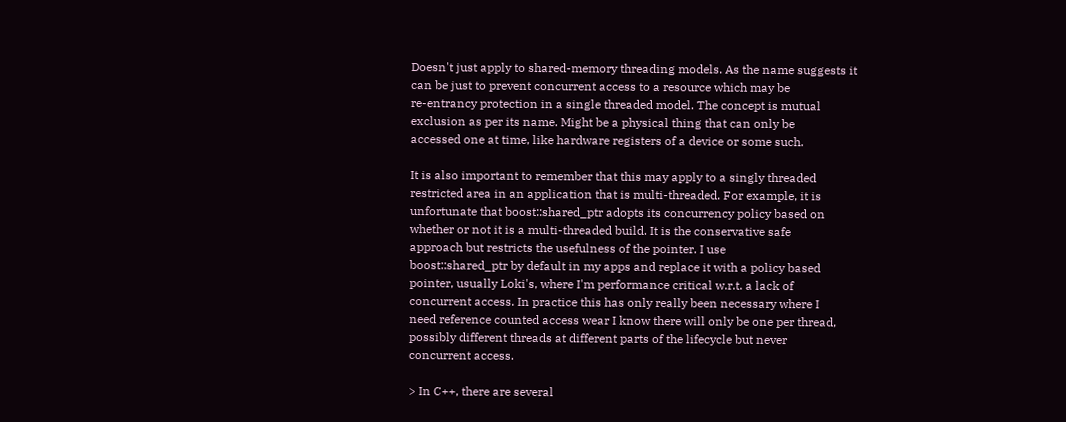Doesn't just apply to shared-memory threading models. As the name suggests it
can be just to prevent concurrent access to a resource which may be
re-entrancy protection in a single threaded model. The concept is mutual
exclusion as per its name. Might be a physical thing that can only be
accessed one at time, like hardware registers of a device or some such.

It is also important to remember that this may apply to a singly threaded
restricted area in an application that is multi-threaded. For example, it is
unfortunate that boost::shared_ptr adopts its concurrency policy based on
whether or not it is a multi-threaded build. It is the conservative safe
approach but restricts the usefulness of the pointer. I use
boost::shared_ptr by default in my apps and replace it with a policy based
pointer, usually Loki's, where I'm performance critical w.r.t. a lack of
concurrent access. In practice this has only really been necessary where I
need reference counted access wear I know there will only be one per thread,
possibly different threads at different parts of the lifecycle but never
concurrent access.

> In C++, there are several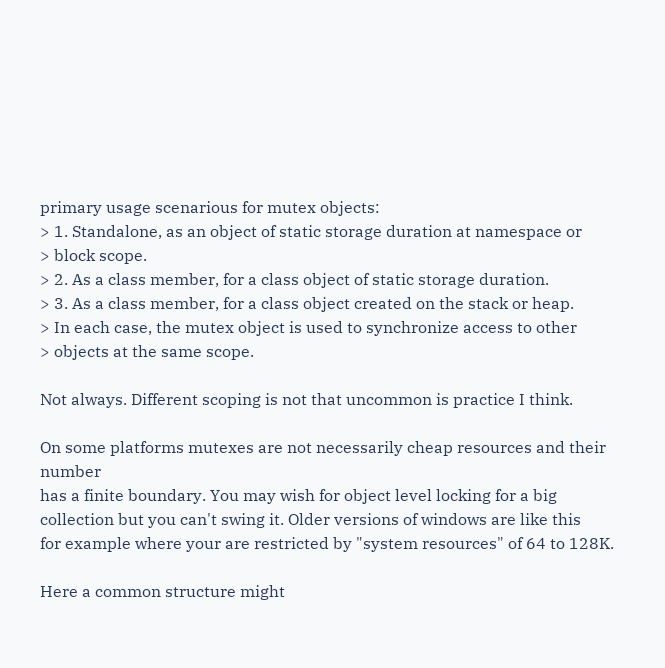primary usage scenarious for mutex objects:
> 1. Standalone, as an object of static storage duration at namespace or
> block scope.
> 2. As a class member, for a class object of static storage duration.
> 3. As a class member, for a class object created on the stack or heap.
> In each case, the mutex object is used to synchronize access to other
> objects at the same scope.

Not always. Different scoping is not that uncommon is practice I think.

On some platforms mutexes are not necessarily cheap resources and their number
has a finite boundary. You may wish for object level locking for a big
collection but you can't swing it. Older versions of windows are like this
for example where your are restricted by "system resources" of 64 to 128K.

Here a common structure might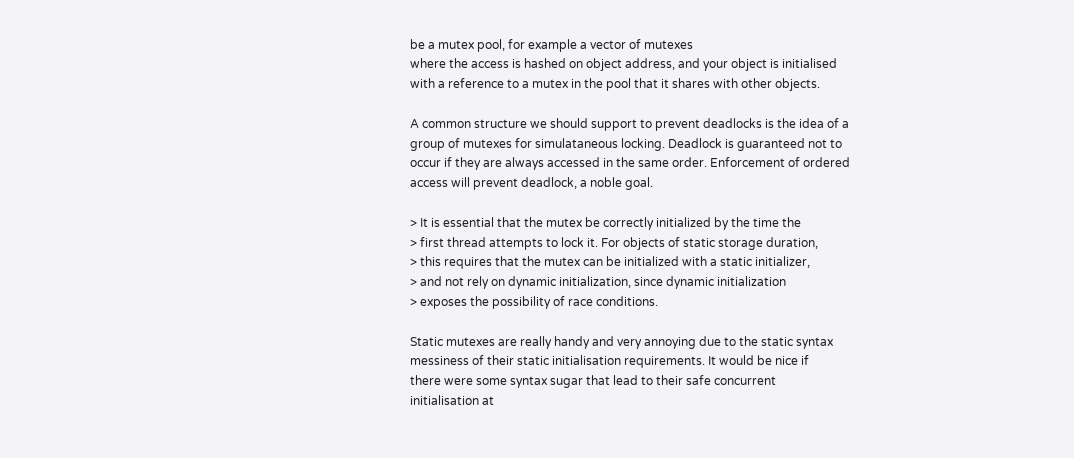be a mutex pool, for example a vector of mutexes
where the access is hashed on object address, and your object is initialised
with a reference to a mutex in the pool that it shares with other objects.

A common structure we should support to prevent deadlocks is the idea of a
group of mutexes for simulataneous locking. Deadlock is guaranteed not to
occur if they are always accessed in the same order. Enforcement of ordered
access will prevent deadlock, a noble goal.

> It is essential that the mutex be correctly initialized by the time the
> first thread attempts to lock it. For objects of static storage duration,
> this requires that the mutex can be initialized with a static initializer,
> and not rely on dynamic initialization, since dynamic initialization
> exposes the possibility of race conditions.

Static mutexes are really handy and very annoying due to the static syntax
messiness of their static initialisation requirements. It would be nice if
there were some syntax sugar that lead to their safe concurrent
initialisation at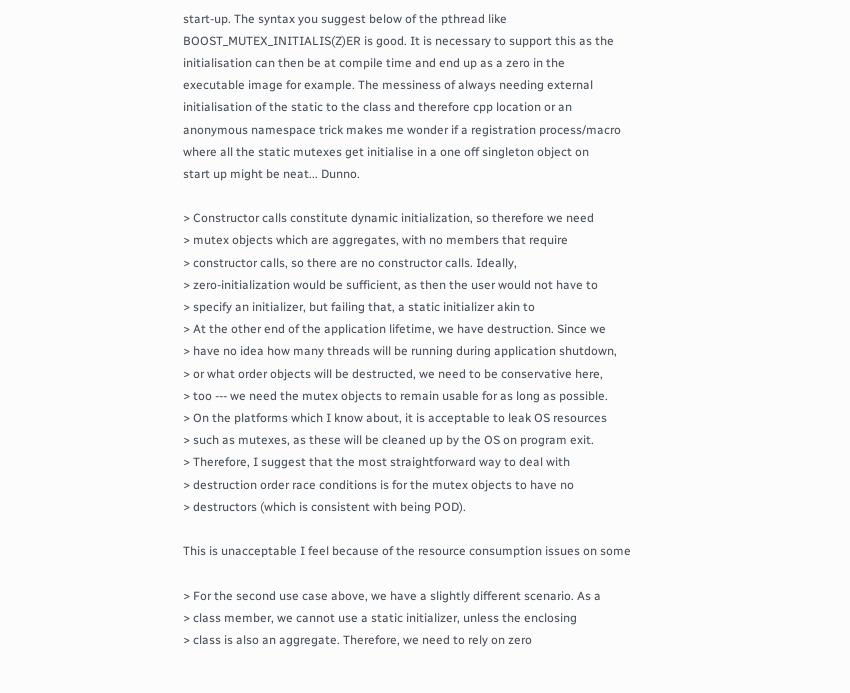start-up. The syntax you suggest below of the pthread like
BOOST_MUTEX_INITIALIS(Z)ER is good. It is necessary to support this as the
initialisation can then be at compile time and end up as a zero in the
executable image for example. The messiness of always needing external
initialisation of the static to the class and therefore cpp location or an
anonymous namespace trick makes me wonder if a registration process/macro
where all the static mutexes get initialise in a one off singleton object on
start up might be neat... Dunno.

> Constructor calls constitute dynamic initialization, so therefore we need
> mutex objects which are aggregates, with no members that require
> constructor calls, so there are no constructor calls. Ideally,
> zero-initialization would be sufficient, as then the user would not have to
> specify an initializer, but failing that, a static initializer akin to
> At the other end of the application lifetime, we have destruction. Since we
> have no idea how many threads will be running during application shutdown,
> or what order objects will be destructed, we need to be conservative here,
> too --- we need the mutex objects to remain usable for as long as possible.
> On the platforms which I know about, it is acceptable to leak OS resources
> such as mutexes, as these will be cleaned up by the OS on program exit.
> Therefore, I suggest that the most straightforward way to deal with
> destruction order race conditions is for the mutex objects to have no
> destructors (which is consistent with being POD).

This is unacceptable I feel because of the resource consumption issues on some

> For the second use case above, we have a slightly different scenario. As a
> class member, we cannot use a static initializer, unless the enclosing
> class is also an aggregate. Therefore, we need to rely on zero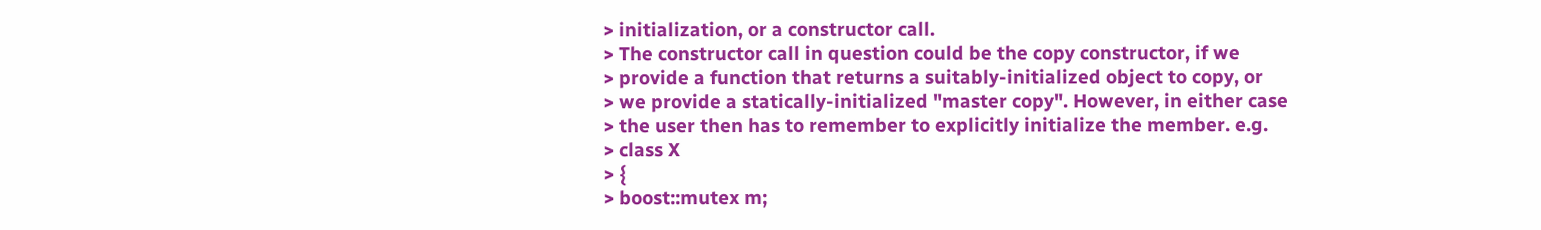> initialization, or a constructor call.
> The constructor call in question could be the copy constructor, if we
> provide a function that returns a suitably-initialized object to copy, or
> we provide a statically-initialized "master copy". However, in either case
> the user then has to remember to explicitly initialize the member. e.g.
> class X
> {
> boost::mutex m;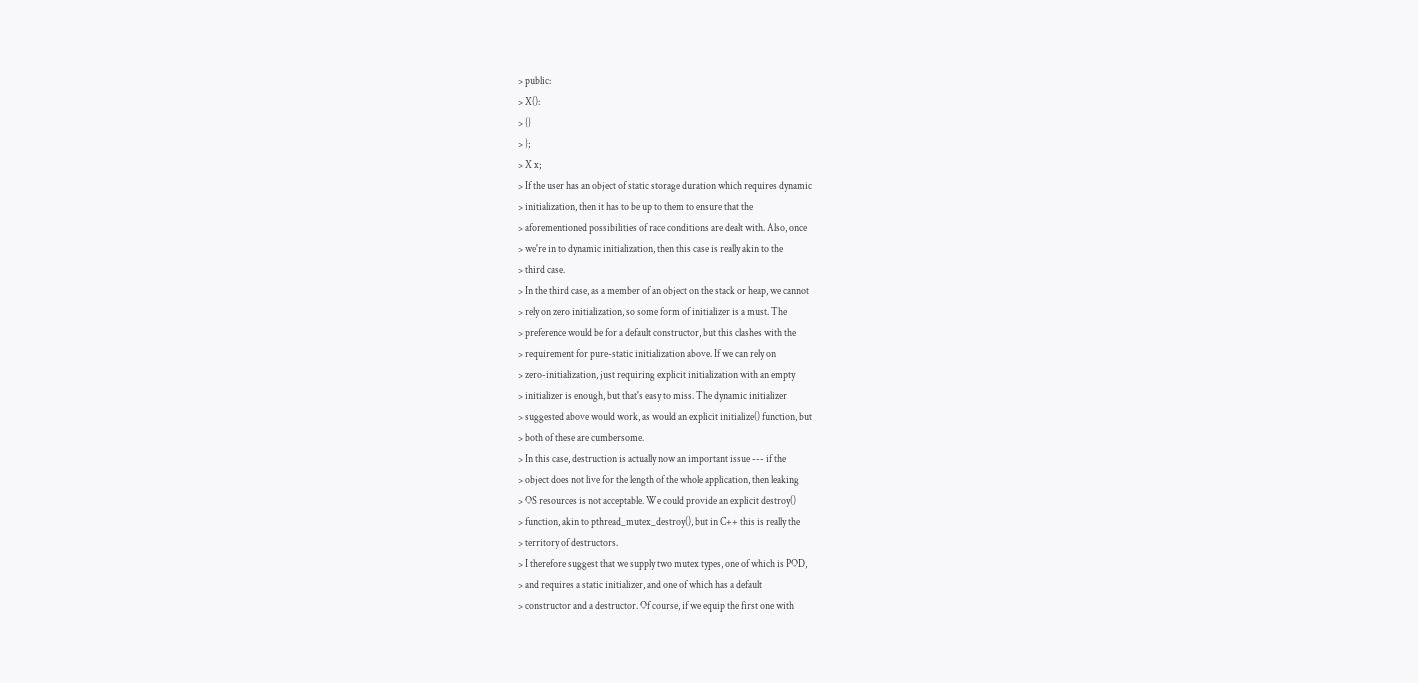> public:
> X():
> {}
> };
> X x;
> If the user has an object of static storage duration which requires dynamic
> initialization, then it has to be up to them to ensure that the
> aforementioned possibilities of race conditions are dealt with. Also, once
> we're in to dynamic initialization, then this case is really akin to the
> third case.
> In the third case, as a member of an object on the stack or heap, we cannot
> rely on zero initialization, so some form of initializer is a must. The
> preference would be for a default constructor, but this clashes with the
> requirement for pure-static initialization above. If we can rely on
> zero-initialization, just requiring explicit initialization with an empty
> initializer is enough, but that's easy to miss. The dynamic initializer
> suggested above would work, as would an explicit initialize() function, but
> both of these are cumbersome.
> In this case, destruction is actually now an important issue --- if the
> object does not live for the length of the whole application, then leaking
> OS resources is not acceptable. We could provide an explicit destroy()
> function, akin to pthread_mutex_destroy(), but in C++ this is really the
> territory of destructors.
> I therefore suggest that we supply two mutex types, one of which is POD,
> and requires a static initializer, and one of which has a default
> constructor and a destructor. Of course, if we equip the first one with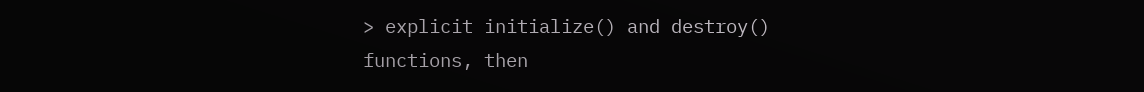> explicit initialize() and destroy() functions, then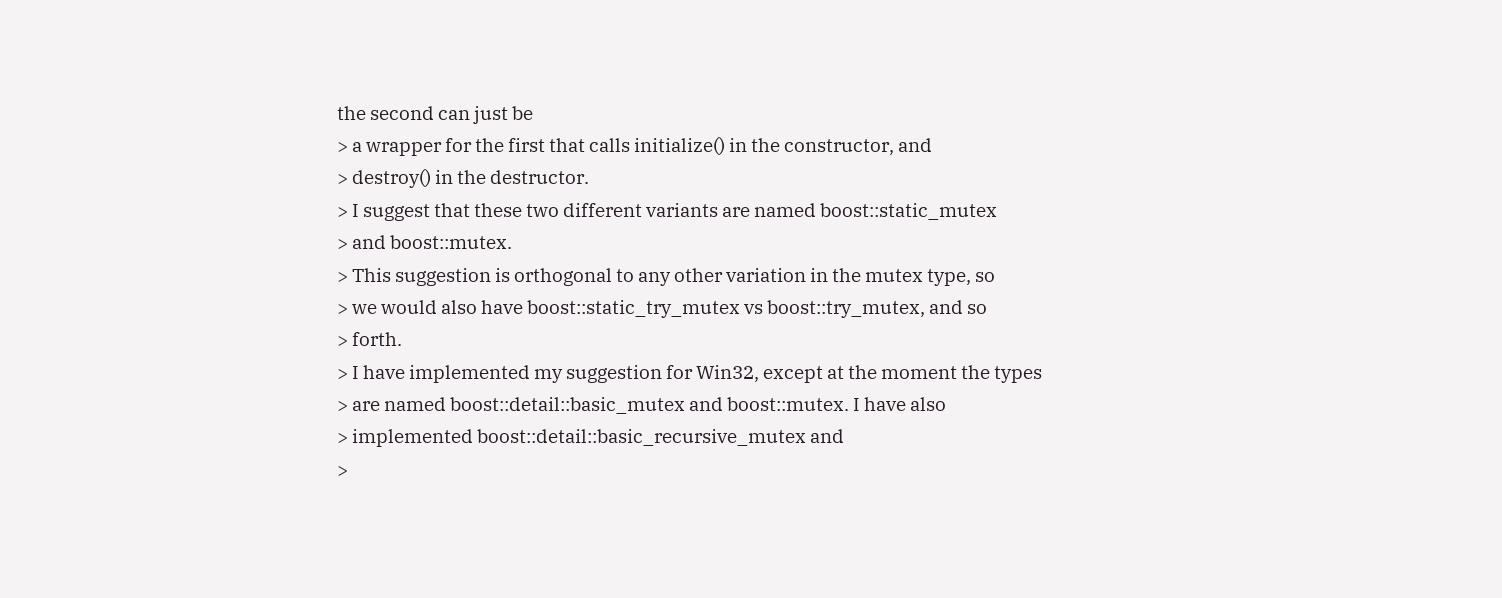the second can just be
> a wrapper for the first that calls initialize() in the constructor, and
> destroy() in the destructor.
> I suggest that these two different variants are named boost::static_mutex
> and boost::mutex.
> This suggestion is orthogonal to any other variation in the mutex type, so
> we would also have boost::static_try_mutex vs boost::try_mutex, and so
> forth.
> I have implemented my suggestion for Win32, except at the moment the types
> are named boost::detail::basic_mutex and boost::mutex. I have also
> implemented boost::detail::basic_recursive_mutex and
>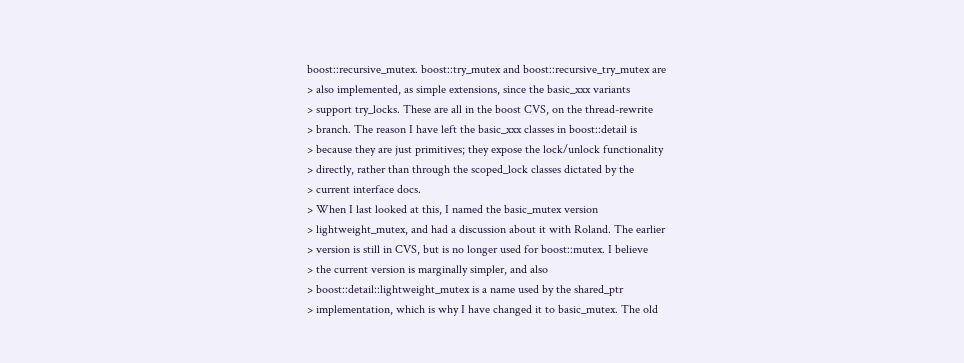boost::recursive_mutex. boost::try_mutex and boost::recursive_try_mutex are
> also implemented, as simple extensions, since the basic_xxx variants
> support try_locks. These are all in the boost CVS, on the thread-rewrite
> branch. The reason I have left the basic_xxx classes in boost::detail is
> because they are just primitives; they expose the lock/unlock functionality
> directly, rather than through the scoped_lock classes dictated by the
> current interface docs.
> When I last looked at this, I named the basic_mutex version
> lightweight_mutex, and had a discussion about it with Roland. The earlier
> version is still in CVS, but is no longer used for boost::mutex. I believe
> the current version is marginally simpler, and also
> boost::detail::lightweight_mutex is a name used by the shared_ptr
> implementation, which is why I have changed it to basic_mutex. The old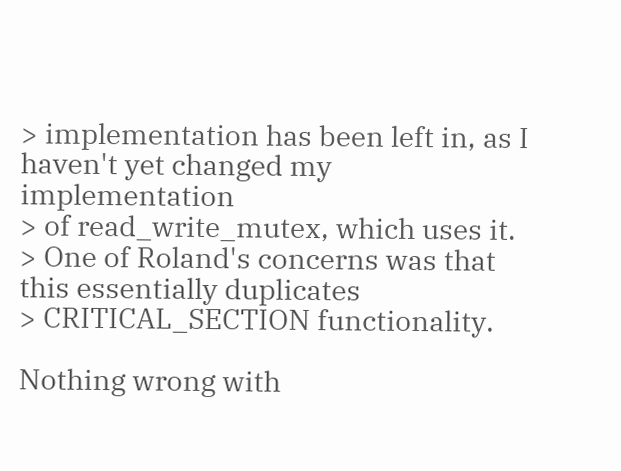> implementation has been left in, as I haven't yet changed my implementation
> of read_write_mutex, which uses it.
> One of Roland's concerns was that this essentially duplicates
> CRITICAL_SECTION functionality.

Nothing wrong with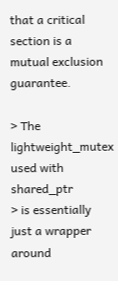that a critical section is a mutual exclusion guarantee.

> The lightweight_mutex used with shared_ptr
> is essentially just a wrapper around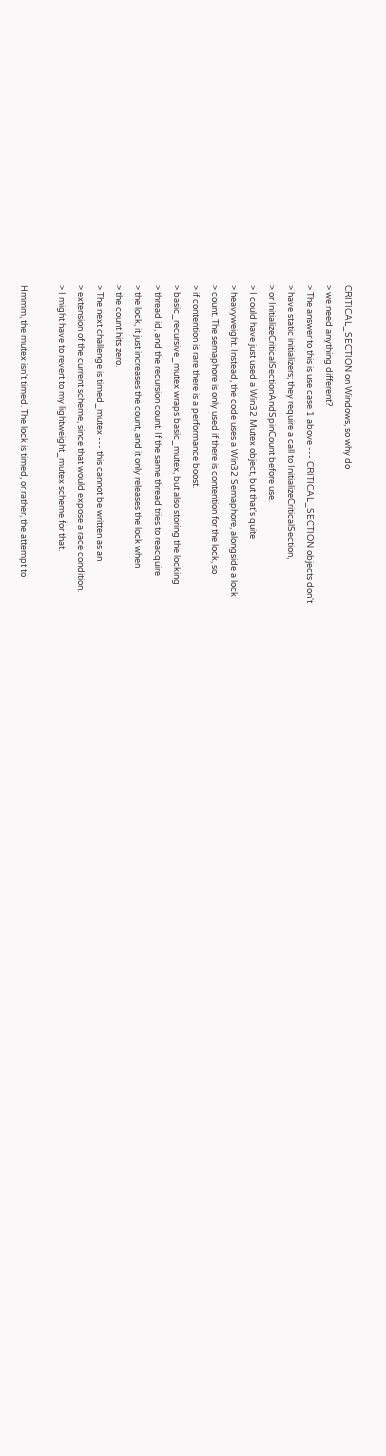CRITICAL_SECTION on Windows, so why do
> we need anything different?
> The answer to this is use case 1 above --- CRITICAL_SECTION objects don't
> have static initializers; they require a call to InitializeCriticalSection,
> or InitializeCriticalSectionAndSpinCount before use.
> I could have just used a Win32 Mutex object, but that's quite
> heavyweight. Instead, the code uses a Win32 Semaphore, alongside a lock
> count. The semaphore is only used if there is contention for the lock, so
> if contention is rare there is a performance boost.
> basic_recursive_mutex wraps basic_mutex, but also storing the locking
> thread id, and the recursion count. If the same thread tries to reacquire
> the lock, it just increases the count, and it only releases the lock when
> the count hits zero.
> The next challenge is timed_mutex --- this cannot be written as an
> extension of the current scheme, since that would expose a race condition.
> I might have to revert to my lightweight_mutex scheme for that.

Hmmm, the mutex isn't timed. The lock is timed, or rather, the attempt to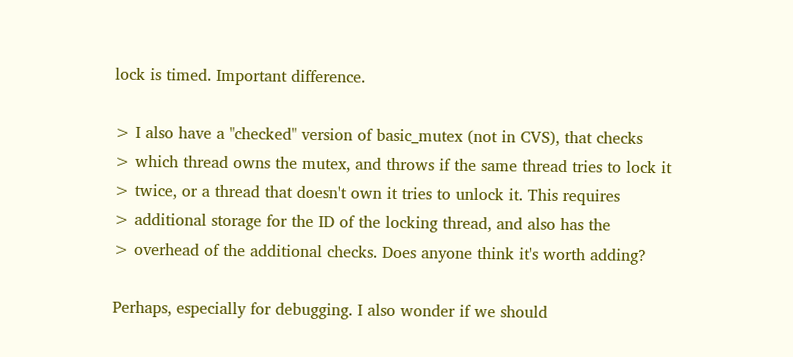lock is timed. Important difference.

> I also have a "checked" version of basic_mutex (not in CVS), that checks
> which thread owns the mutex, and throws if the same thread tries to lock it
> twice, or a thread that doesn't own it tries to unlock it. This requires
> additional storage for the ID of the locking thread, and also has the
> overhead of the additional checks. Does anyone think it's worth adding?

Perhaps, especially for debugging. I also wonder if we should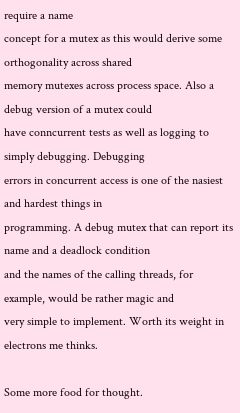require a name
concept for a mutex as this would derive some orthogonality across shared
memory mutexes across process space. Also a debug version of a mutex could
have conncurrent tests as well as logging to simply debugging. Debugging
errors in concurrent access is one of the nasiest and hardest things in
programming. A debug mutex that can report its name and a deadlock condition
and the names of the calling threads, for example, would be rather magic and
very simple to implement. Worth its weight in electrons me thinks.

Some more food for thought.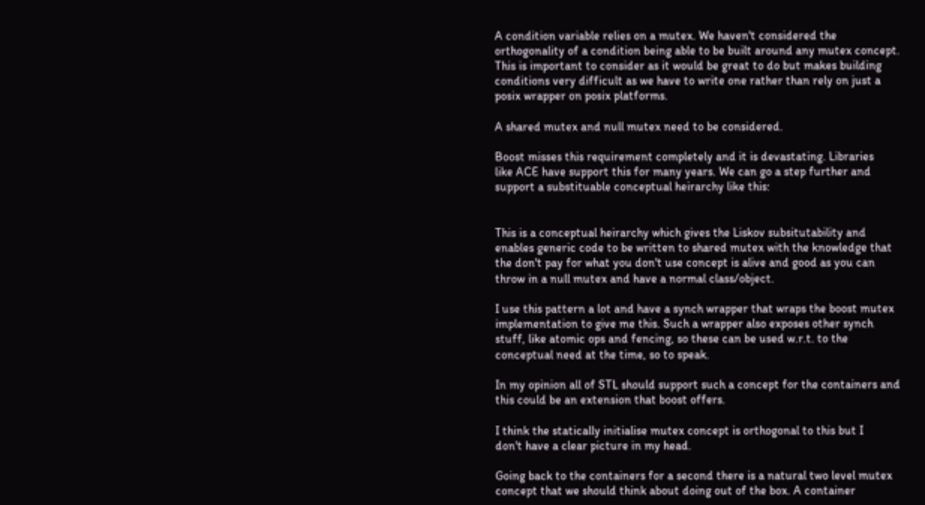A condition variable relies on a mutex. We haven't considered the
orthogonality of a condition being able to be built around any mutex concept.
This is important to consider as it would be great to do but makes building
conditions very difficult as we have to write one rather than rely on just a
posix wrapper on posix platforms.

A shared mutex and null mutex need to be considered.

Boost misses this requirement completely and it is devastating. Libraries
like ACE have support this for many years. We can go a step further and
support a substituable conceptual heirarchy like this:


This is a conceptual heirarchy which gives the Liskov subsitutability and
enables generic code to be written to shared mutex with the knowledge that
the don't pay for what you don't use concept is alive and good as you can
throw in a null mutex and have a normal class/object.

I use this pattern a lot and have a synch wrapper that wraps the boost mutex
implementation to give me this. Such a wrapper also exposes other synch
stuff, like atomic ops and fencing, so these can be used w.r.t. to the
conceptual need at the time, so to speak.

In my opinion all of STL should support such a concept for the containers and
this could be an extension that boost offers.

I think the statically initialise mutex concept is orthogonal to this but I
don't have a clear picture in my head.

Going back to the containers for a second there is a natural two level mutex
concept that we should think about doing out of the box. A container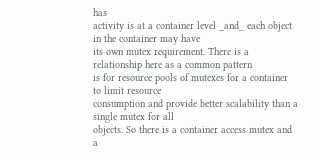has
activity is at a container level _and_ each object in the container may have
its own mutex requirement. There is a relationship here as a common pattern
is for resource pools of mutexes for a container to limit resource
consumption and provide better scalability than a single mutex for all
objects. So there is a container access mutex and a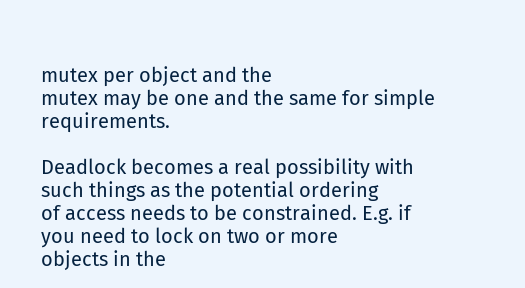mutex per object and the
mutex may be one and the same for simple requirements.

Deadlock becomes a real possibility with such things as the potential ordering
of access needs to be constrained. E.g. if you need to lock on two or more
objects in the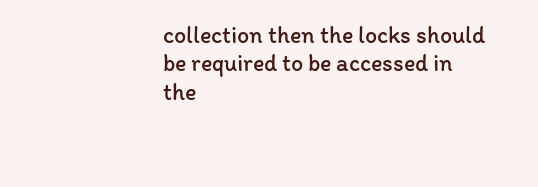collection then the locks should be required to be accessed in
the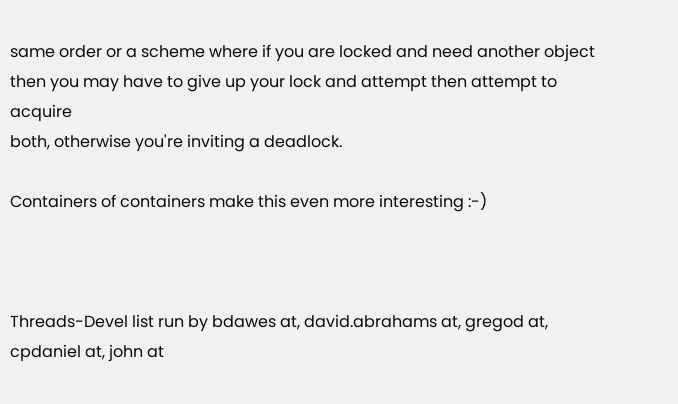same order or a scheme where if you are locked and need another object
then you may have to give up your lock and attempt then attempt to acquire
both, otherwise you're inviting a deadlock.

Containers of containers make this even more interesting :-)



Threads-Devel list run by bdawes at, david.abrahams at, gregod at, cpdaniel at, john at